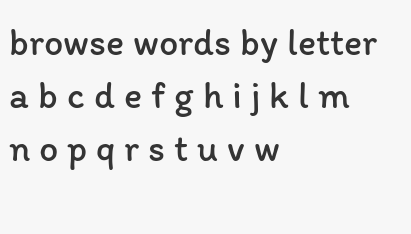browse words by letter
a b c d e f g h i j k l m n o p q r s t u v w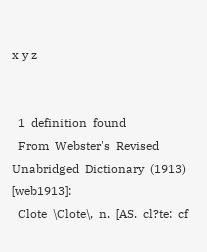x y z


  1  definition  found
  From  Webster's  Revised  Unabridged  Dictionary  (1913)  [web1913]:
  Clote  \Clote\,  n.  [AS.  cl?te:  cf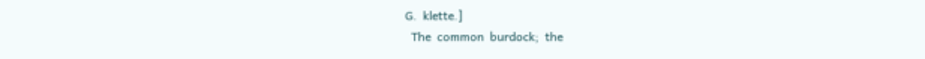G.  klette.]
  The  common  burdock;  the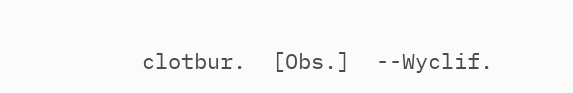clotbur.  [Obs.]  --Wyclif.